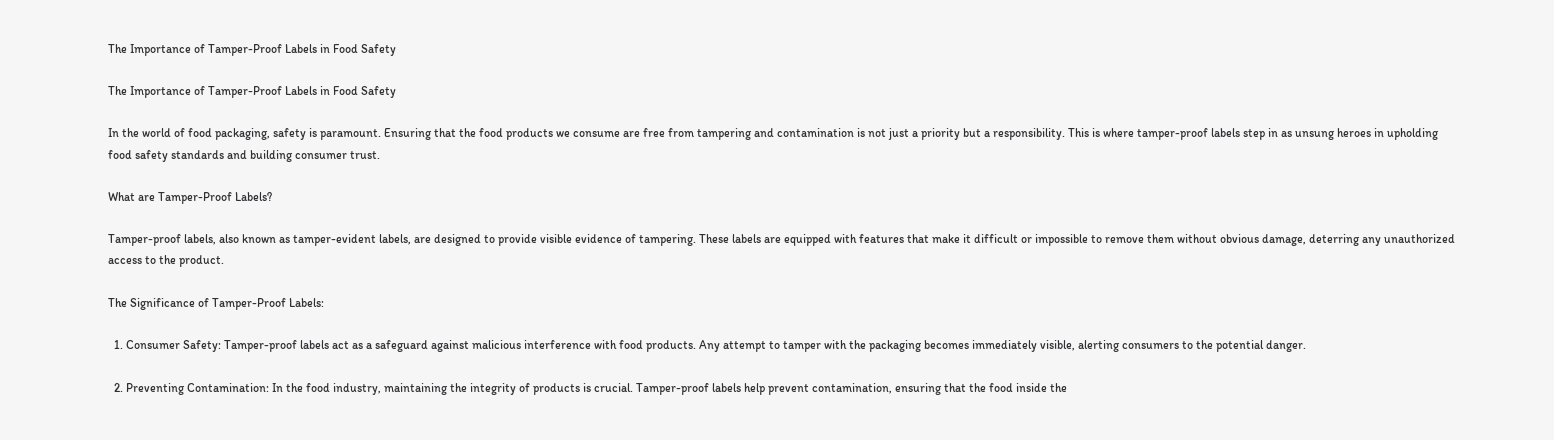The Importance of Tamper-Proof Labels in Food Safety

The Importance of Tamper-Proof Labels in Food Safety

In the world of food packaging, safety is paramount. Ensuring that the food products we consume are free from tampering and contamination is not just a priority but a responsibility. This is where tamper-proof labels step in as unsung heroes in upholding food safety standards and building consumer trust.

What are Tamper-Proof Labels?

Tamper-proof labels, also known as tamper-evident labels, are designed to provide visible evidence of tampering. These labels are equipped with features that make it difficult or impossible to remove them without obvious damage, deterring any unauthorized access to the product.

The Significance of Tamper-Proof Labels:

  1. Consumer Safety: Tamper-proof labels act as a safeguard against malicious interference with food products. Any attempt to tamper with the packaging becomes immediately visible, alerting consumers to the potential danger.

  2. Preventing Contamination: In the food industry, maintaining the integrity of products is crucial. Tamper-proof labels help prevent contamination, ensuring that the food inside the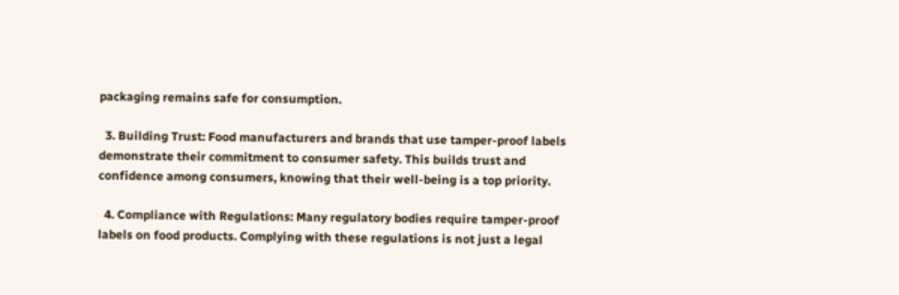packaging remains safe for consumption.

  3. Building Trust: Food manufacturers and brands that use tamper-proof labels demonstrate their commitment to consumer safety. This builds trust and confidence among consumers, knowing that their well-being is a top priority.

  4. Compliance with Regulations: Many regulatory bodies require tamper-proof labels on food products. Complying with these regulations is not just a legal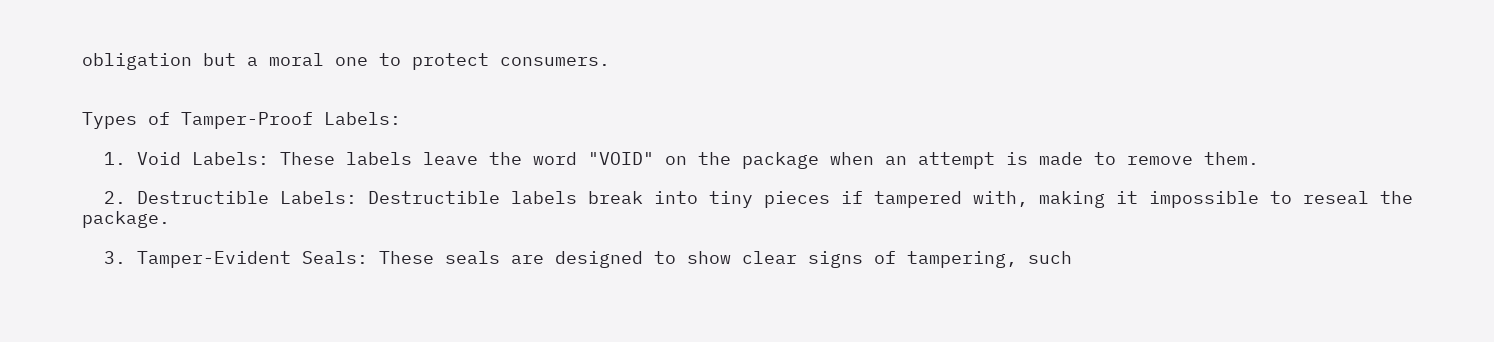obligation but a moral one to protect consumers.


Types of Tamper-Proof Labels:

  1. Void Labels: These labels leave the word "VOID" on the package when an attempt is made to remove them.

  2. Destructible Labels: Destructible labels break into tiny pieces if tampered with, making it impossible to reseal the package.

  3. Tamper-Evident Seals: These seals are designed to show clear signs of tampering, such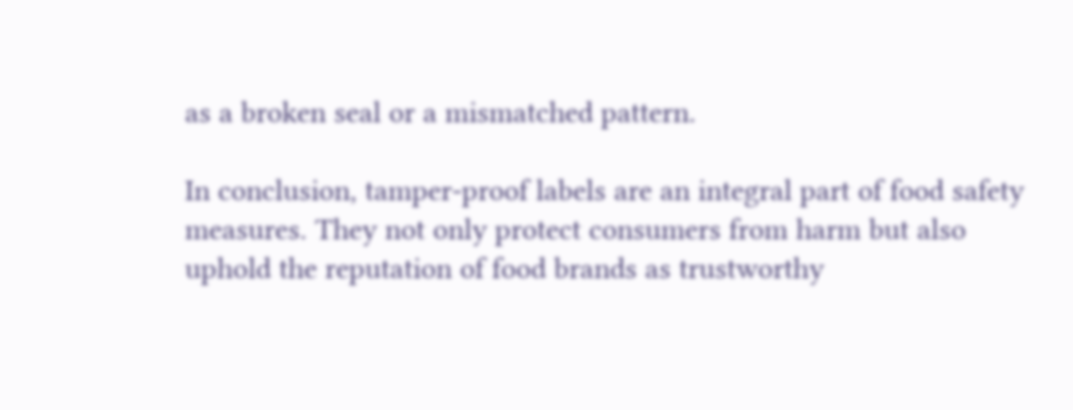as a broken seal or a mismatched pattern.

In conclusion, tamper-proof labels are an integral part of food safety measures. They not only protect consumers from harm but also uphold the reputation of food brands as trustworthy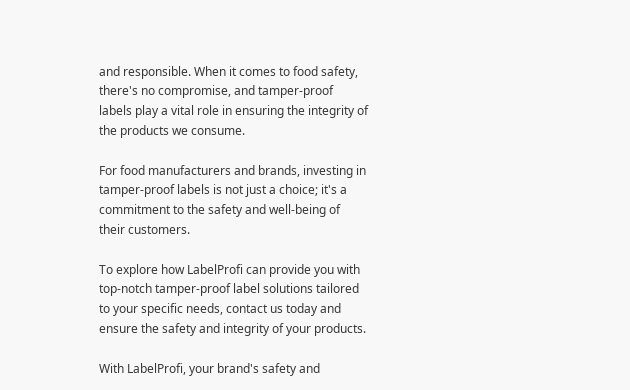and responsible. When it comes to food safety, there's no compromise, and tamper-proof labels play a vital role in ensuring the integrity of the products we consume.

For food manufacturers and brands, investing in tamper-proof labels is not just a choice; it's a commitment to the safety and well-being of their customers.

To explore how LabelProfi can provide you with top-notch tamper-proof label solutions tailored to your specific needs, contact us today and ensure the safety and integrity of your products.

With LabelProfi, your brand's safety and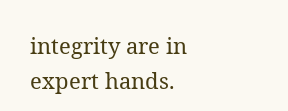integrity are in expert hands.